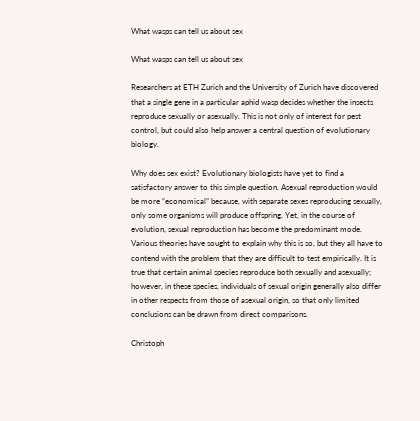What wasps can tell us about sex

What wasps can tell us about sex

Researchers at ETH Zurich and the University of Zurich have discovered that a single gene in a particular aphid wasp decides whether the insects reproduce sexually or asexually. This is not only of interest for pest control, but could also help answer a central question of evolutionary biology.

Why does sex exist? Evolutionary biologists have yet to find a satisfactory answer to this simple question. Asexual reproduction would be more “economical” because, with separate sexes reproducing sexually, only some organisms will produce offspring. Yet, in the course of evolution, sexual reproduction has become the predominant mode. Various theories have sought to explain why this is so, but they all have to contend with the problem that they are difficult to test empirically. It is true that certain animal species reproduce both sexually and asexually; however, in these species, individuals of sexual origin generally also differ in other respects from those of asexual origin, so that only limited conclusions can be drawn from direct comparisons.

Christoph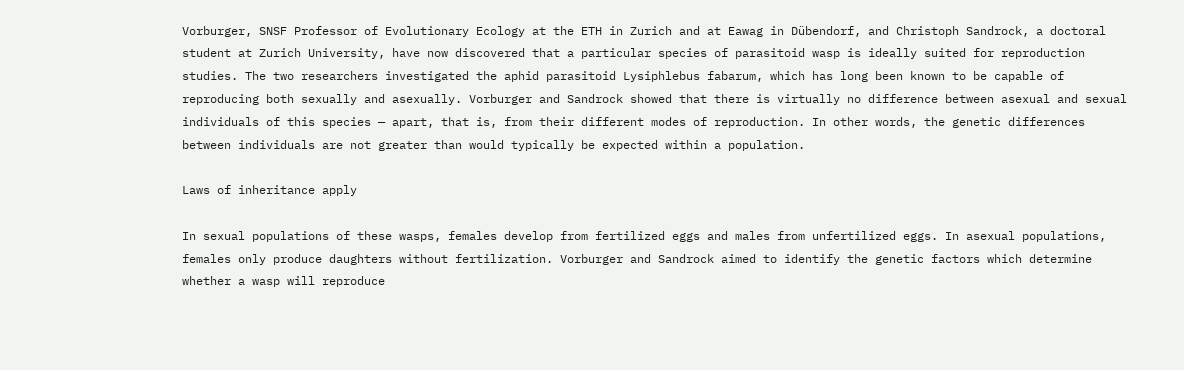Vorburger, SNSF Professor of Evolutionary Ecology at the ETH in Zurich and at Eawag in Dübendorf, and Christoph Sandrock, a doctoral student at Zurich University, have now discovered that a particular species of parasitoid wasp is ideally suited for reproduction studies. The two researchers investigated the aphid parasitoid Lysiphlebus fabarum, which has long been known to be capable of reproducing both sexually and asexually. Vorburger and Sandrock showed that there is virtually no difference between asexual and sexual individuals of this species — apart, that is, from their different modes of reproduction. In other words, the genetic differences between individuals are not greater than would typically be expected within a population.

Laws of inheritance apply

In sexual populations of these wasps, females develop from fertilized eggs and males from unfertilized eggs. In asexual populations, females only produce daughters without fertilization. Vorburger and Sandrock aimed to identify the genetic factors which determine whether a wasp will reproduce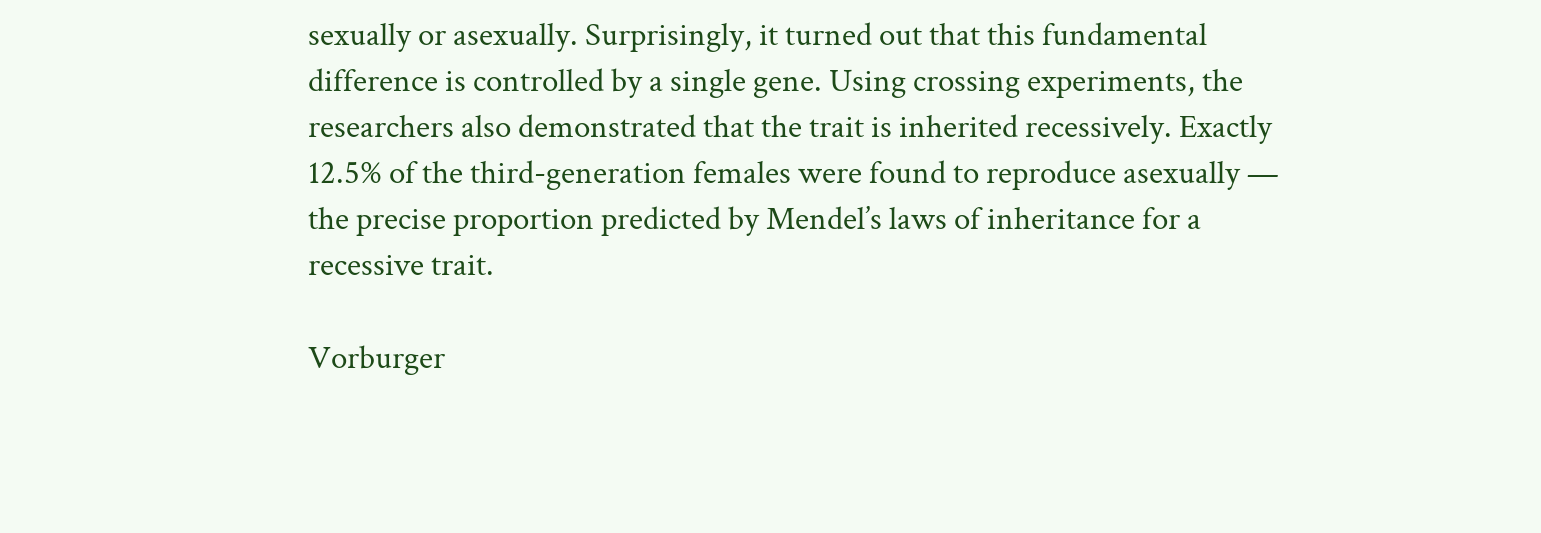sexually or asexually. Surprisingly, it turned out that this fundamental difference is controlled by a single gene. Using crossing experiments, the researchers also demonstrated that the trait is inherited recessively. Exactly 12.5% of the third-generation females were found to reproduce asexually — the precise proportion predicted by Mendel’s laws of inheritance for a recessive trait.

Vorburger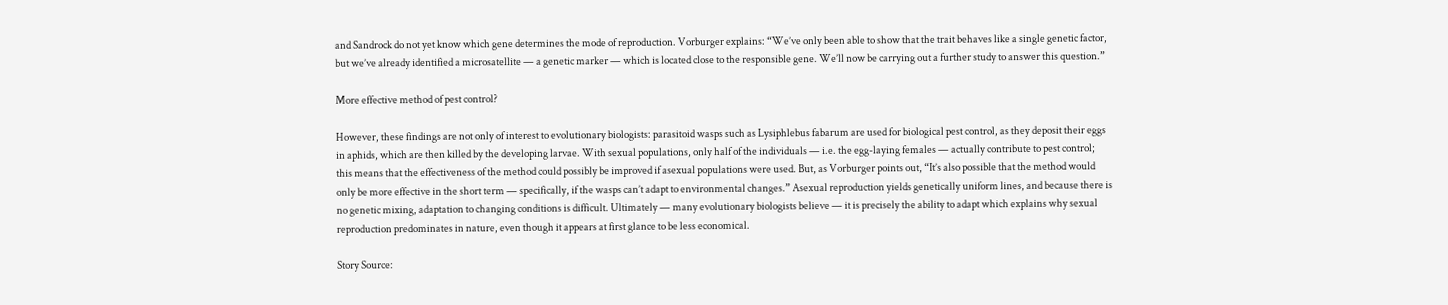and Sandrock do not yet know which gene determines the mode of reproduction. Vorburger explains: “We’ve only been able to show that the trait behaves like a single genetic factor, but we’ve already identified a microsatellite — a genetic marker — which is located close to the responsible gene. We’ll now be carrying out a further study to answer this question.”

More effective method of pest control?

However, these findings are not only of interest to evolutionary biologists: parasitoid wasps such as Lysiphlebus fabarum are used for biological pest control, as they deposit their eggs in aphids, which are then killed by the developing larvae. With sexual populations, only half of the individuals — i.e. the egg-laying females — actually contribute to pest control; this means that the effectiveness of the method could possibly be improved if asexual populations were used. But, as Vorburger points out, “It’s also possible that the method would only be more effective in the short term — specifically, if the wasps can’t adapt to environmental changes.” Asexual reproduction yields genetically uniform lines, and because there is no genetic mixing, adaptation to changing conditions is difficult. Ultimately — many evolutionary biologists believe — it is precisely the ability to adapt which explains why sexual reproduction predominates in nature, even though it appears at first glance to be less economical.

Story Source: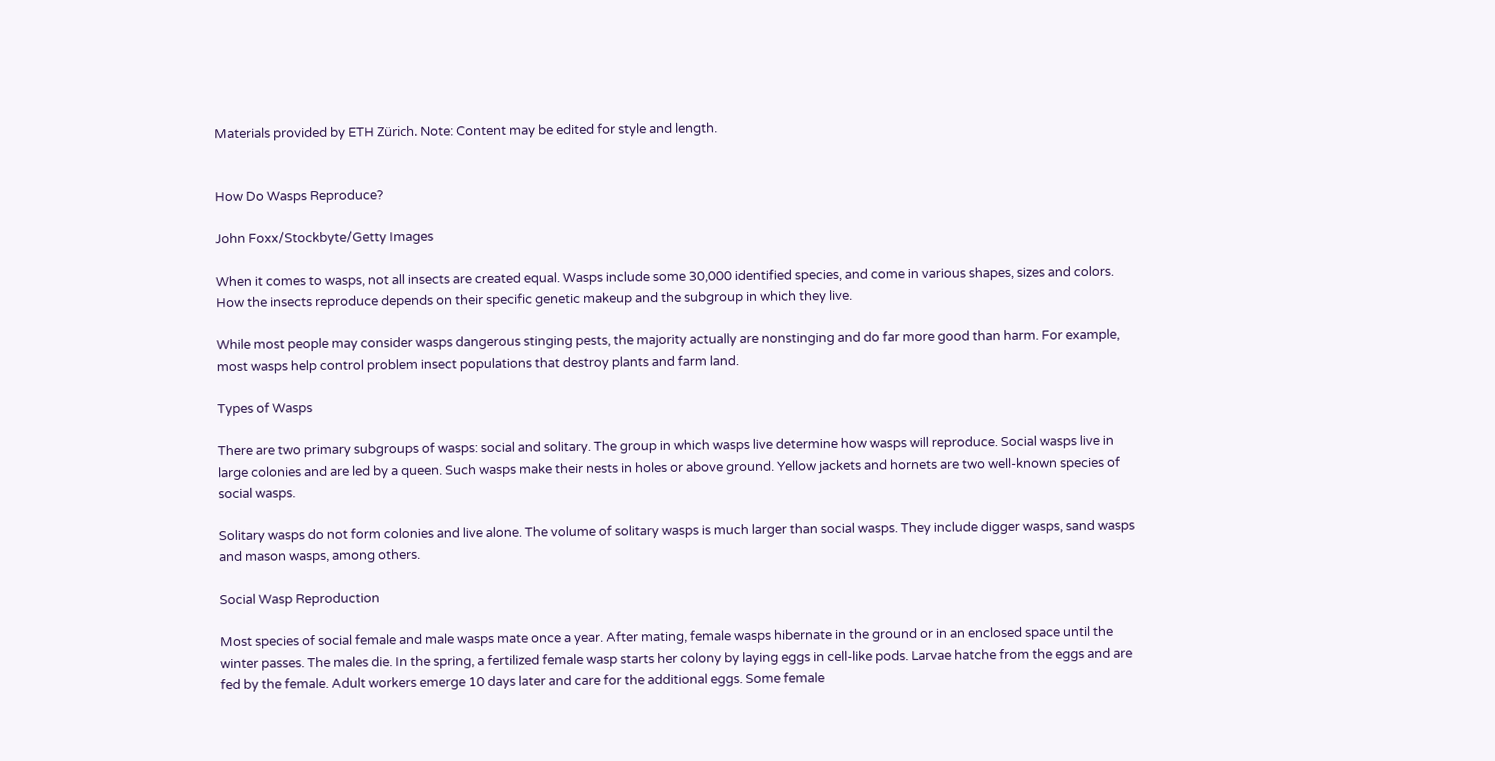Materials provided by ETH Zürich. Note: Content may be edited for style and length.


How Do Wasps Reproduce?

John Foxx/Stockbyte/Getty Images

When it comes to wasps, not all insects are created equal. Wasps include some 30,000 identified species, and come in various shapes, sizes and colors. How the insects reproduce depends on their specific genetic makeup and the subgroup in which they live.

While most people may consider wasps dangerous stinging pests, the majority actually are nonstinging and do far more good than harm. For example, most wasps help control problem insect populations that destroy plants and farm land.

Types of Wasps

There are two primary subgroups of wasps: social and solitary. The group in which wasps live determine how wasps will reproduce. Social wasps live in large colonies and are led by a queen. Such wasps make their nests in holes or above ground. Yellow jackets and hornets are two well-known species of social wasps.

Solitary wasps do not form colonies and live alone. The volume of solitary wasps is much larger than social wasps. They include digger wasps, sand wasps and mason wasps, among others.

Social Wasp Reproduction

Most species of social female and male wasps mate once a year. After mating, female wasps hibernate in the ground or in an enclosed space until the winter passes. The males die. In the spring, a fertilized female wasp starts her colony by laying eggs in cell-like pods. Larvae hatche from the eggs and are fed by the female. Adult workers emerge 10 days later and care for the additional eggs. Some female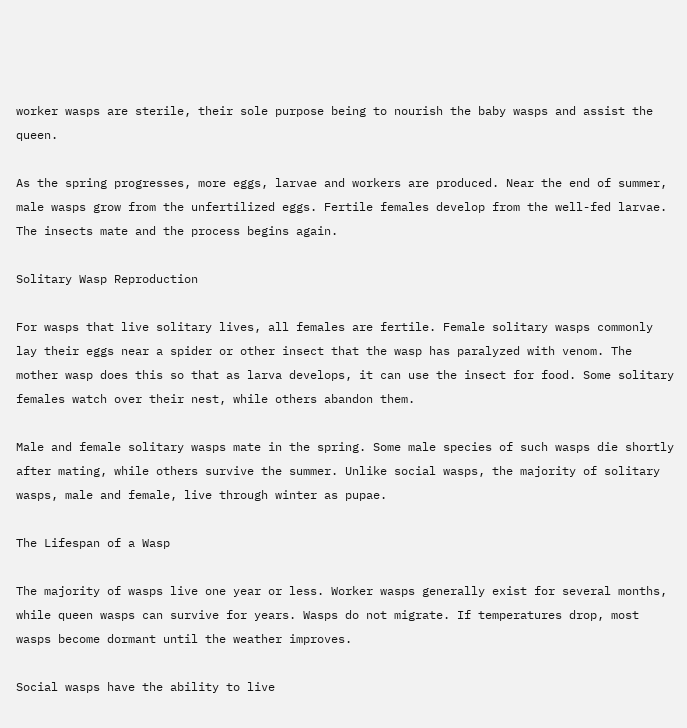worker wasps are sterile, their sole purpose being to nourish the baby wasps and assist the queen.

As the spring progresses, more eggs, larvae and workers are produced. Near the end of summer, male wasps grow from the unfertilized eggs. Fertile females develop from the well-fed larvae. The insects mate and the process begins again.

Solitary Wasp Reproduction

For wasps that live solitary lives, all females are fertile. Female solitary wasps commonly lay their eggs near a spider or other insect that the wasp has paralyzed with venom. The mother wasp does this so that as larva develops, it can use the insect for food. Some solitary females watch over their nest, while others abandon them.

Male and female solitary wasps mate in the spring. Some male species of such wasps die shortly after mating, while others survive the summer. Unlike social wasps, the majority of solitary wasps, male and female, live through winter as pupae.

The Lifespan of a Wasp

The majority of wasps live one year or less. Worker wasps generally exist for several months, while queen wasps can survive for years. Wasps do not migrate. If temperatures drop, most wasps become dormant until the weather improves.

Social wasps have the ability to live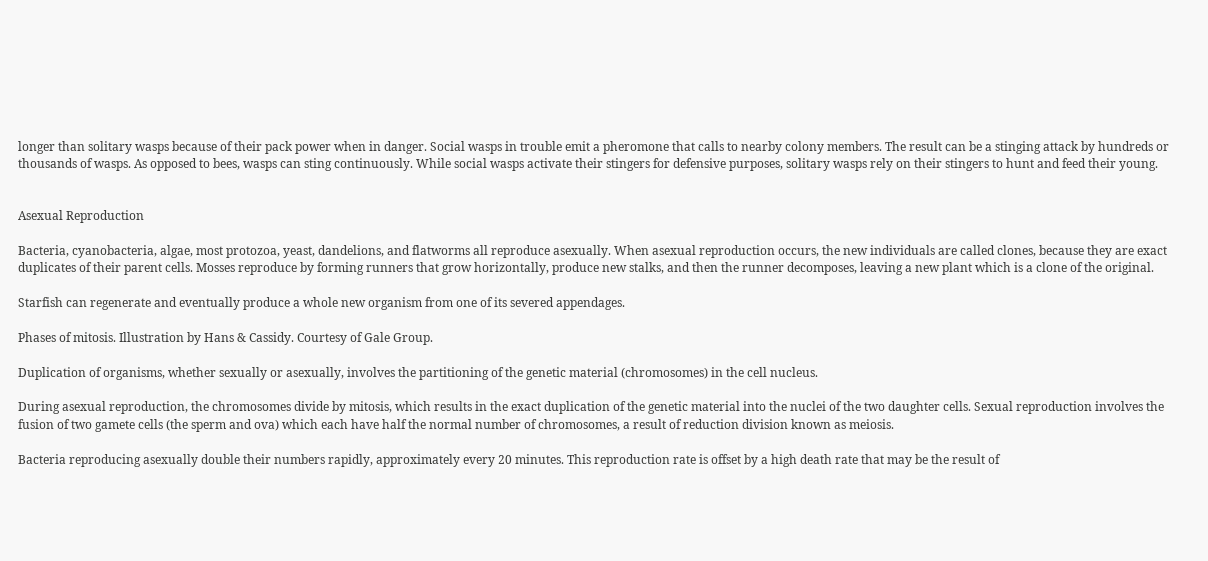longer than solitary wasps because of their pack power when in danger. Social wasps in trouble emit a pheromone that calls to nearby colony members. The result can be a stinging attack by hundreds or thousands of wasps. As opposed to bees, wasps can sting continuously. While social wasps activate their stingers for defensive purposes, solitary wasps rely on their stingers to hunt and feed their young.


Asexual Reproduction

Bacteria, cyanobacteria, algae, most protozoa, yeast, dandelions, and flatworms all reproduce asexually. When asexual reproduction occurs, the new individuals are called clones, because they are exact duplicates of their parent cells. Mosses reproduce by forming runners that grow horizontally, produce new stalks, and then the runner decomposes, leaving a new plant which is a clone of the original.

Starfish can regenerate and eventually produce a whole new organism from one of its severed appendages.

Phases of mitosis. Illustration by Hans & Cassidy. Courtesy of Gale Group.

Duplication of organisms, whether sexually or asexually, involves the partitioning of the genetic material (chromosomes) in the cell nucleus.

During asexual reproduction, the chromosomes divide by mitosis, which results in the exact duplication of the genetic material into the nuclei of the two daughter cells. Sexual reproduction involves the fusion of two gamete cells (the sperm and ova) which each have half the normal number of chromosomes, a result of reduction division known as meiosis.

Bacteria reproducing asexually double their numbers rapidly, approximately every 20 minutes. This reproduction rate is offset by a high death rate that may be the result of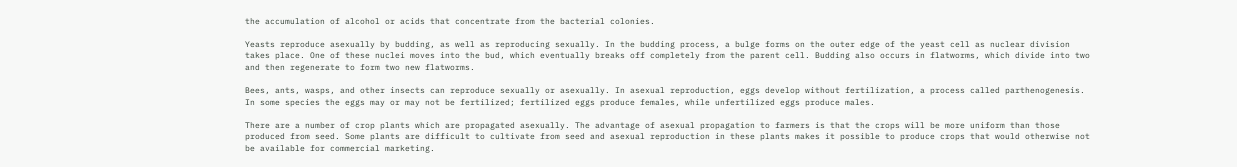the accumulation of alcohol or acids that concentrate from the bacterial colonies.

Yeasts reproduce asexually by budding, as well as reproducing sexually. In the budding process, a bulge forms on the outer edge of the yeast cell as nuclear division takes place. One of these nuclei moves into the bud, which eventually breaks off completely from the parent cell. Budding also occurs in flatworms, which divide into two and then regenerate to form two new flatworms.

Bees, ants, wasps, and other insects can reproduce sexually or asexually. In asexual reproduction, eggs develop without fertilization, a process called parthenogenesis. In some species the eggs may or may not be fertilized; fertilized eggs produce females, while unfertilized eggs produce males.

There are a number of crop plants which are propagated asexually. The advantage of asexual propagation to farmers is that the crops will be more uniform than those produced from seed. Some plants are difficult to cultivate from seed and asexual reproduction in these plants makes it possible to produce crops that would otherwise not be available for commercial marketing.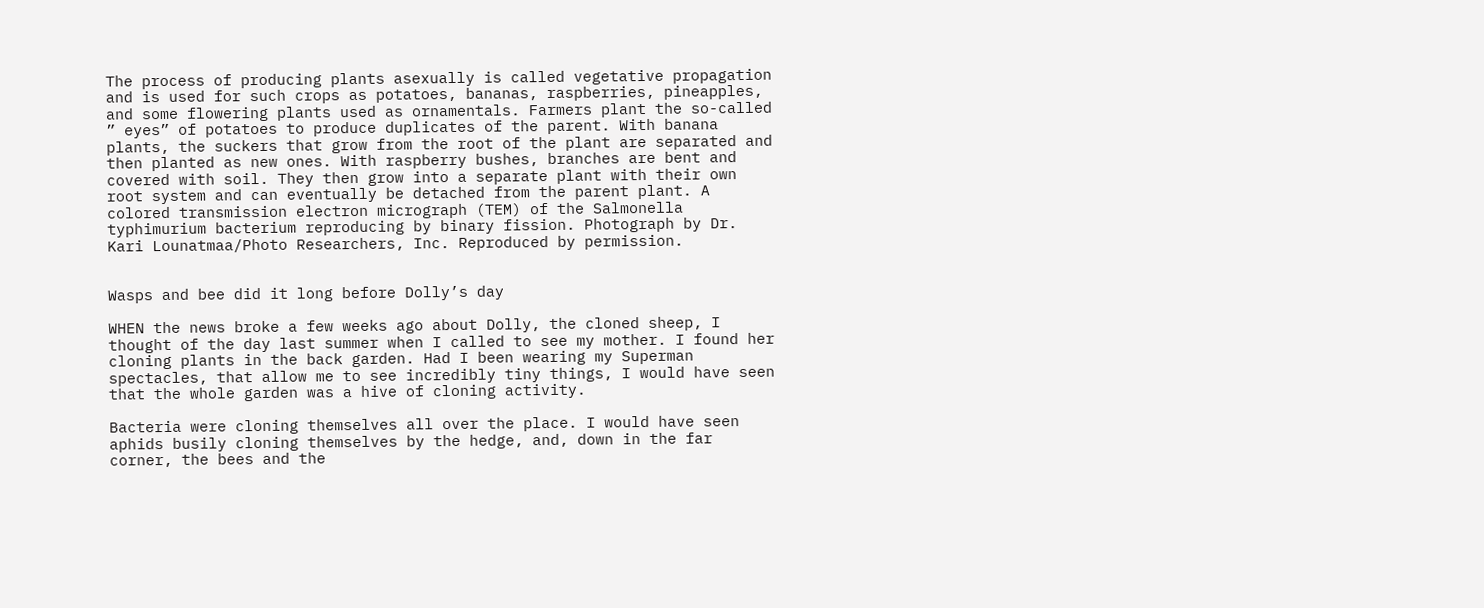The process of producing plants asexually is called vegetative propagation and is used for such crops as potatoes, bananas, raspberries, pineapples, and some flowering plants used as ornamentals. Farmers plant the so-called ” eyes” of potatoes to produce duplicates of the parent. With banana plants, the suckers that grow from the root of the plant are separated and then planted as new ones. With raspberry bushes, branches are bent and covered with soil. They then grow into a separate plant with their own root system and can eventually be detached from the parent plant. A colored transmission electron micrograph (TEM) of the Salmonella typhimurium bacterium reproducing by binary fission. Photograph by Dr. Kari Lounatmaa/Photo Researchers, Inc. Reproduced by permission.


Wasps and bee did it long before Dolly’s day

WHEN the news broke a few weeks ago about Dolly, the cloned sheep, I thought of the day last summer when I called to see my mother. I found her cloning plants in the back garden. Had I been wearing my Superman spectacles, that allow me to see incredibly tiny things, I would have seen that the whole garden was a hive of cloning activity.

Bacteria were cloning themselves all over the place. I would have seen aphids busily cloning themselves by the hedge, and, down in the far corner, the bees and the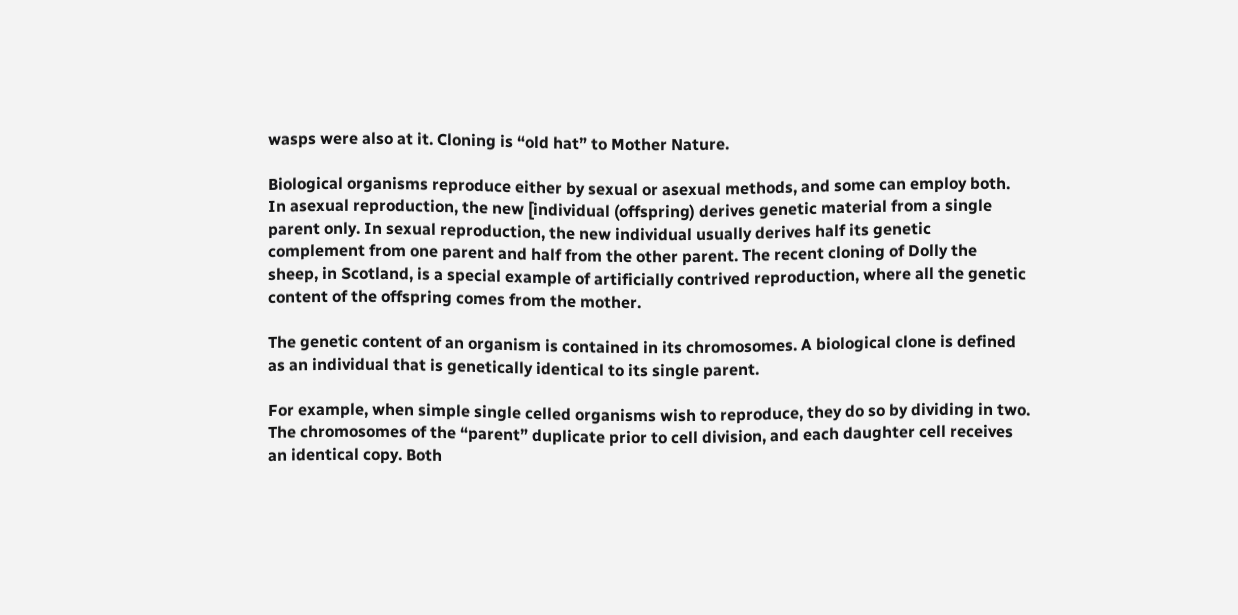wasps were also at it. Cloning is “old hat” to Mother Nature.

Biological organisms reproduce either by sexual or asexual methods, and some can employ both. In asexual reproduction, the new [individual (offspring) derives genetic material from a single parent only. In sexual reproduction, the new individual usually derives half its genetic complement from one parent and half from the other parent. The recent cloning of Dolly the sheep, in Scotland, is a special example of artificially contrived reproduction, where all the genetic content of the offspring comes from the mother.

The genetic content of an organism is contained in its chromosomes. A biological clone is defined as an individual that is genetically identical to its single parent.

For example, when simple single celled organisms wish to reproduce, they do so by dividing in two. The chromosomes of the “parent” duplicate prior to cell division, and each daughter cell receives an identical copy. Both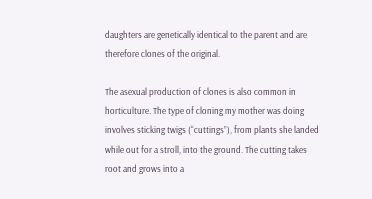daughters are genetically identical to the parent and are therefore clones of the original.

The asexual production of clones is also common in horticulture. The type of cloning my mother was doing involves sticking twigs (“cuttings”), from plants she landed while out for a stroll, into the ground. The cutting takes root and grows into a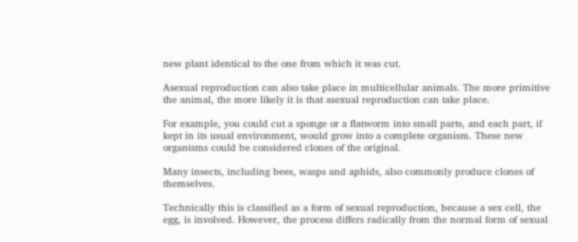new plant identical to the one from which it was cut.

Asexual reproduction can also take place in multicellular animals. The more primitive the animal, the more likely it is that asexual reproduction can take place.

For example, you could cut a sponge or a flatworm into small parts, and each part, if kept in its usual environment, would grow into a complete organism. These new organisms could be considered clones of the original.

Many insects, including bees, wasps and aphids, also commonly produce clones of themselves.

Technically this is classified as a form of sexual reproduction, because a sex cell, the egg, is involved. However, the process differs radically from the normal form of sexual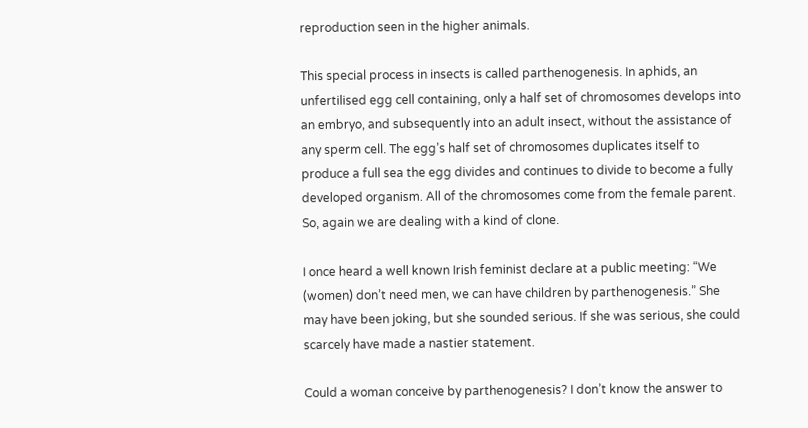reproduction seen in the higher animals.

This special process in insects is called parthenogenesis. In aphids, an unfertilised egg cell containing, only a half set of chromosomes develops into an embryo, and subsequently into an adult insect, without the assistance of any sperm cell. The egg’s half set of chromosomes duplicates itself to produce a full sea the egg divides and continues to divide to become a fully developed organism. All of the chromosomes come from the female parent. So, again we are dealing with a kind of clone.

I once heard a well known Irish feminist declare at a public meeting: “We (women) don’t need men, we can have children by parthenogenesis.” She may have been joking, but she sounded serious. If she was serious, she could scarcely have made a nastier statement.

Could a woman conceive by parthenogenesis? I don’t know the answer to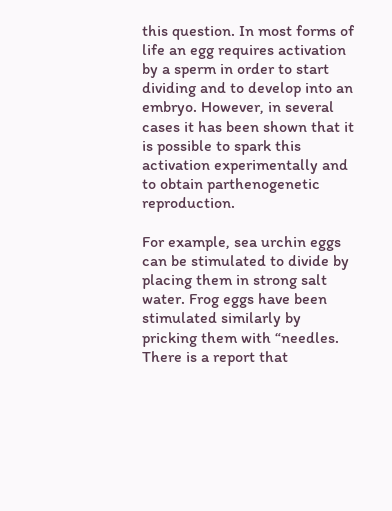this question. In most forms of life an egg requires activation by a sperm in order to start dividing and to develop into an embryo. However, in several cases it has been shown that it is possible to spark this activation experimentally and to obtain parthenogenetic reproduction.

For example, sea urchin eggs can be stimulated to divide by placing them in strong salt water. Frog eggs have been stimulated similarly by pricking them with “needles. There is a report that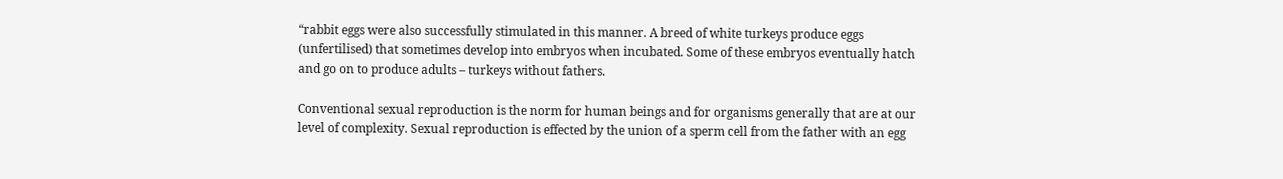“rabbit eggs were also successfully stimulated in this manner. A breed of white turkeys produce eggs (unfertilised) that sometimes develop into embryos when incubated. Some of these embryos eventually hatch and go on to produce adults – turkeys without fathers.

Conventional sexual reproduction is the norm for human beings and for organisms generally that are at our level of complexity. Sexual reproduction is effected by the union of a sperm cell from the father with an egg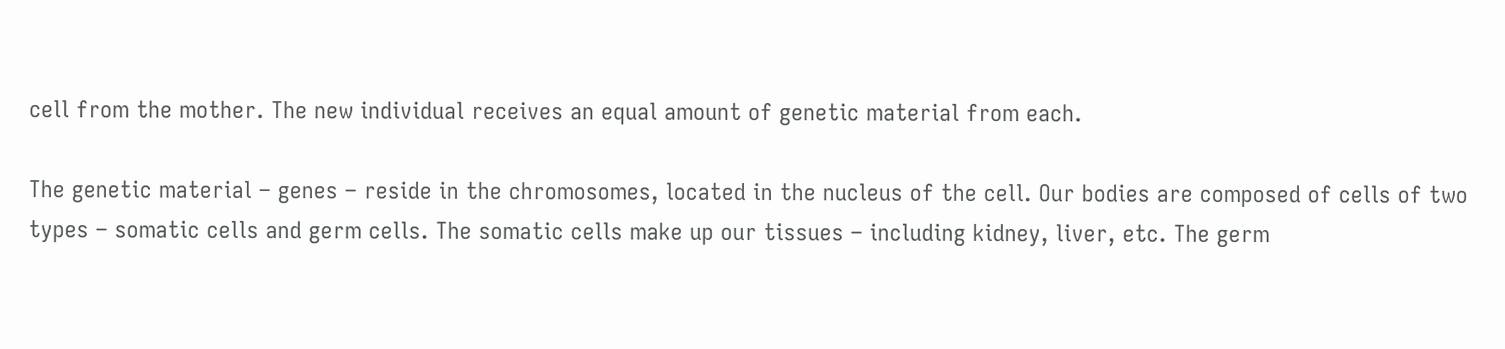cell from the mother. The new individual receives an equal amount of genetic material from each.

The genetic material – genes – reside in the chromosomes, located in the nucleus of the cell. Our bodies are composed of cells of two types – somatic cells and germ cells. The somatic cells make up our tissues – including kidney, liver, etc. The germ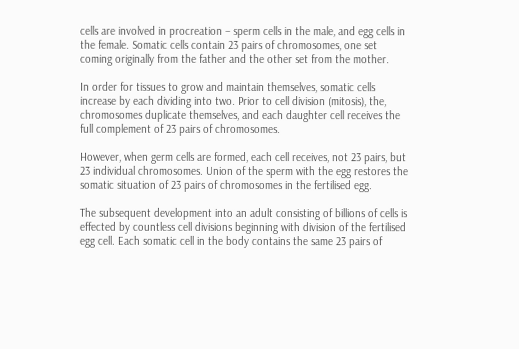cells are involved in procreation – sperm cells in the male, and egg cells in the female. Somatic cells contain 23 pairs of chromosomes, one set coming originally from the father and the other set from the mother.

In order for tissues to grow and maintain themselves, somatic cells increase by each dividing into two. Prior to cell division (mitosis), the, chromosomes duplicate themselves, and each daughter cell receives the full complement of 23 pairs of chromosomes.

However, when germ cells are formed, each cell receives, not 23 pairs, but 23 individual chromosomes. Union of the sperm with the egg restores the somatic situation of 23 pairs of chromosomes in the fertilised egg.

The subsequent development into an adult consisting of billions of cells is effected by countless cell divisions beginning with division of the fertilised egg cell. Each somatic cell in the body contains the same 23 pairs of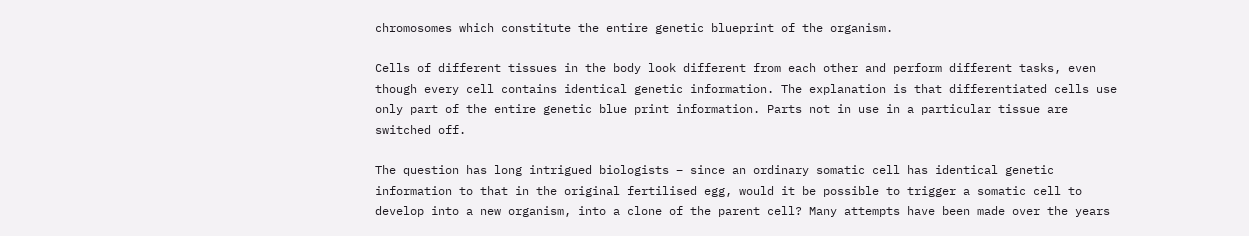chromosomes which constitute the entire genetic blueprint of the organism.

Cells of different tissues in the body look different from each other and perform different tasks, even though every cell contains identical genetic information. The explanation is that differentiated cells use only part of the entire genetic blue print information. Parts not in use in a particular tissue are switched off.

The question has long intrigued biologists – since an ordinary somatic cell has identical genetic information to that in the original fertilised egg, would it be possible to trigger a somatic cell to develop into a new organism, into a clone of the parent cell? Many attempts have been made over the years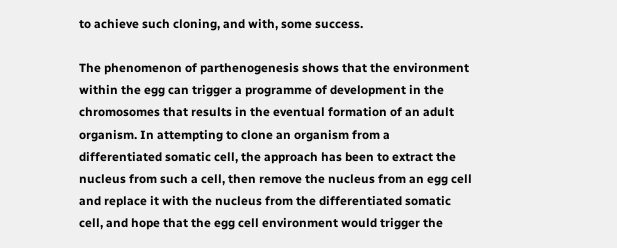to achieve such cloning, and with, some success.

The phenomenon of parthenogenesis shows that the environment within the egg can trigger a programme of development in the chromosomes that results in the eventual formation of an adult organism. In attempting to clone an organism from a differentiated somatic cell, the approach has been to extract the nucleus from such a cell, then remove the nucleus from an egg cell and replace it with the nucleus from the differentiated somatic cell, and hope that the egg cell environment would trigger the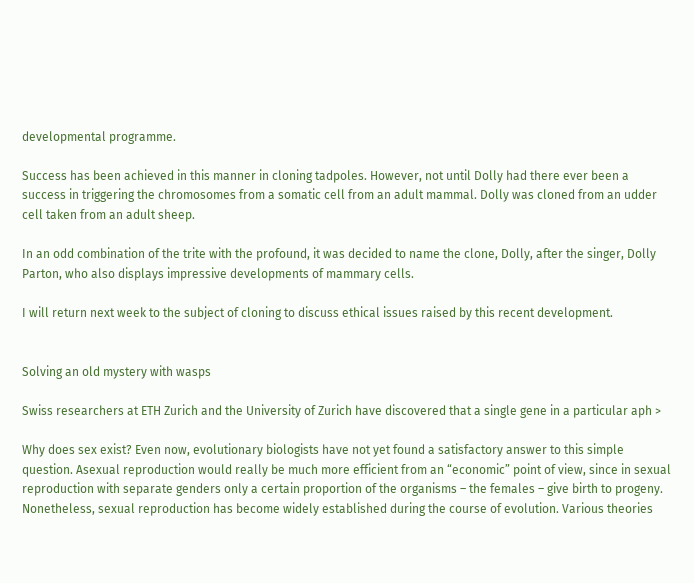developmental programme.

Success has been achieved in this manner in cloning tadpoles. However, not until Dolly had there ever been a success in triggering the chromosomes from a somatic cell from an adult mammal. Dolly was cloned from an udder cell taken from an adult sheep.

In an odd combination of the trite with the profound, it was decided to name the clone, Dolly, after the singer, Dolly Parton, who also displays impressive developments of mammary cells.

I will return next week to the subject of cloning to discuss ethical issues raised by this recent development.


Solving an old mystery with wasps

Swiss researchers at ETH Zurich and the University of Zurich have discovered that a single gene in a particular aph >

Why does sex exist? Even now, evolutionary biologists have not yet found a satisfactory answer to this simple question. Asexual reproduction would really be much more efficient from an “economic” point of view, since in sexual reproduction with separate genders only a certain proportion of the organisms – the females – give birth to progeny. Nonetheless, sexual reproduction has become widely established during the course of evolution. Various theories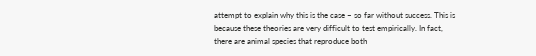attempt to explain why this is the case – so far without success. This is because these theories are very difficult to test empirically. In fact, there are animal species that reproduce both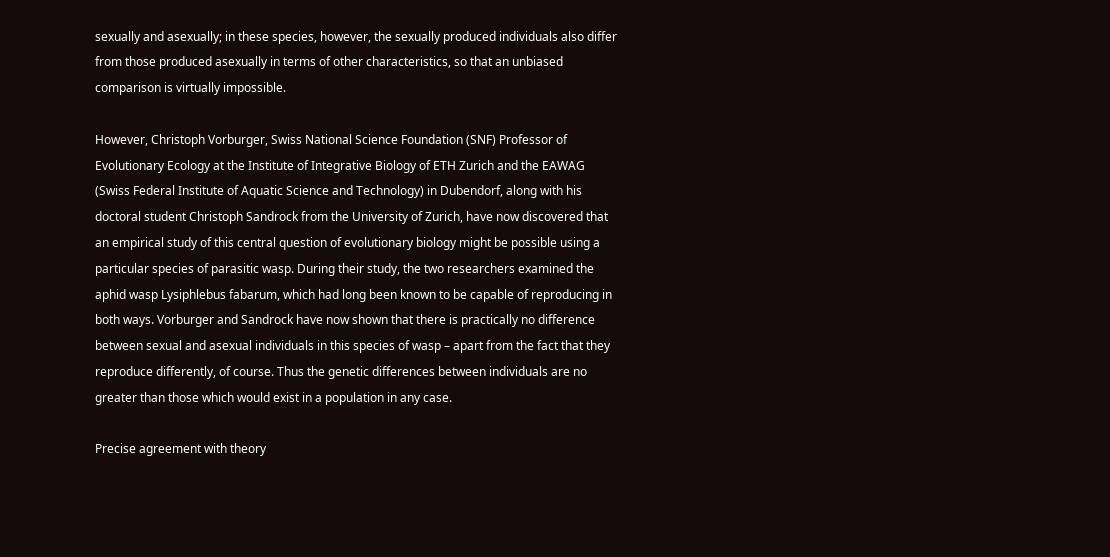sexually and asexually; in these species, however, the sexually produced individuals also differ from those produced asexually in terms of other characteristics, so that an unbiased comparison is virtually impossible.

However, Christoph Vorburger, Swiss National Science Foundation (SNF) Professor of Evolutionary Ecology at the Institute of Integrative Biology of ETH Zurich and the EAWAG (Swiss Federal Institute of Aquatic Science and Technology) in Dubendorf, along with his doctoral student Christoph Sandrock from the University of Zurich, have now discovered that an empirical study of this central question of evolutionary biology might be possible using a particular species of parasitic wasp. During their study, the two researchers examined the aphid wasp Lysiphlebus fabarum, which had long been known to be capable of reproducing in both ways. Vorburger and Sandrock have now shown that there is practically no difference between sexual and asexual individuals in this species of wasp – apart from the fact that they reproduce differently, of course. Thus the genetic differences between individuals are no greater than those which would exist in a population in any case.

Precise agreement with theory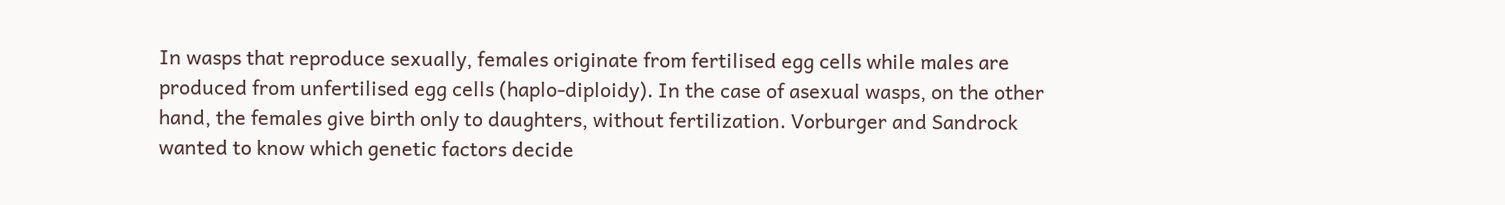In wasps that reproduce sexually, females originate from fertilised egg cells while males are produced from unfertilised egg cells (haplo-diploidy). In the case of asexual wasps, on the other hand, the females give birth only to daughters, without fertilization. Vorburger and Sandrock wanted to know which genetic factors decide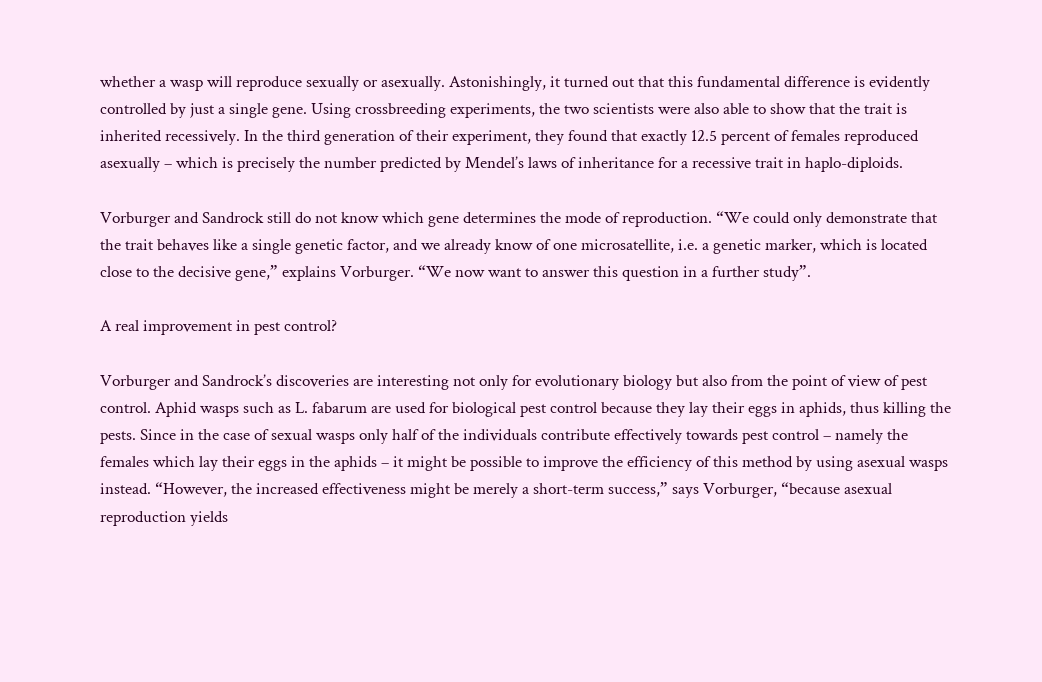whether a wasp will reproduce sexually or asexually. Astonishingly, it turned out that this fundamental difference is evidently controlled by just a single gene. Using crossbreeding experiments, the two scientists were also able to show that the trait is inherited recessively. In the third generation of their experiment, they found that exactly 12.5 percent of females reproduced asexually – which is precisely the number predicted by Mendel’s laws of inheritance for a recessive trait in haplo-diploids.

Vorburger and Sandrock still do not know which gene determines the mode of reproduction. “We could only demonstrate that the trait behaves like a single genetic factor, and we already know of one microsatellite, i.e. a genetic marker, which is located close to the decisive gene,” explains Vorburger. “We now want to answer this question in a further study”.

A real improvement in pest control?

Vorburger and Sandrock’s discoveries are interesting not only for evolutionary biology but also from the point of view of pest control. Aphid wasps such as L. fabarum are used for biological pest control because they lay their eggs in aphids, thus killing the pests. Since in the case of sexual wasps only half of the individuals contribute effectively towards pest control – namely the females which lay their eggs in the aphids – it might be possible to improve the efficiency of this method by using asexual wasps instead. “However, the increased effectiveness might be merely a short-term success,” says Vorburger, “because asexual reproduction yields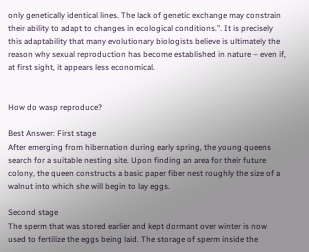only genetically identical lines. The lack of genetic exchange may constrain their ability to adapt to changes in ecological conditions.”. It is precisely this adaptability that many evolutionary biologists believe is ultimately the reason why sexual reproduction has become established in nature – even if, at first sight, it appears less economical.


How do wasp reproduce?

Best Answer: First stage
After emerging from hibernation during early spring, the young queens search for a suitable nesting site. Upon finding an area for their future colony, the queen constructs a basic paper fiber nest roughly the size of a walnut into which she will begin to lay eggs.

Second stage
The sperm that was stored earlier and kept dormant over winter is now used to fertilize the eggs being laid. The storage of sperm inside the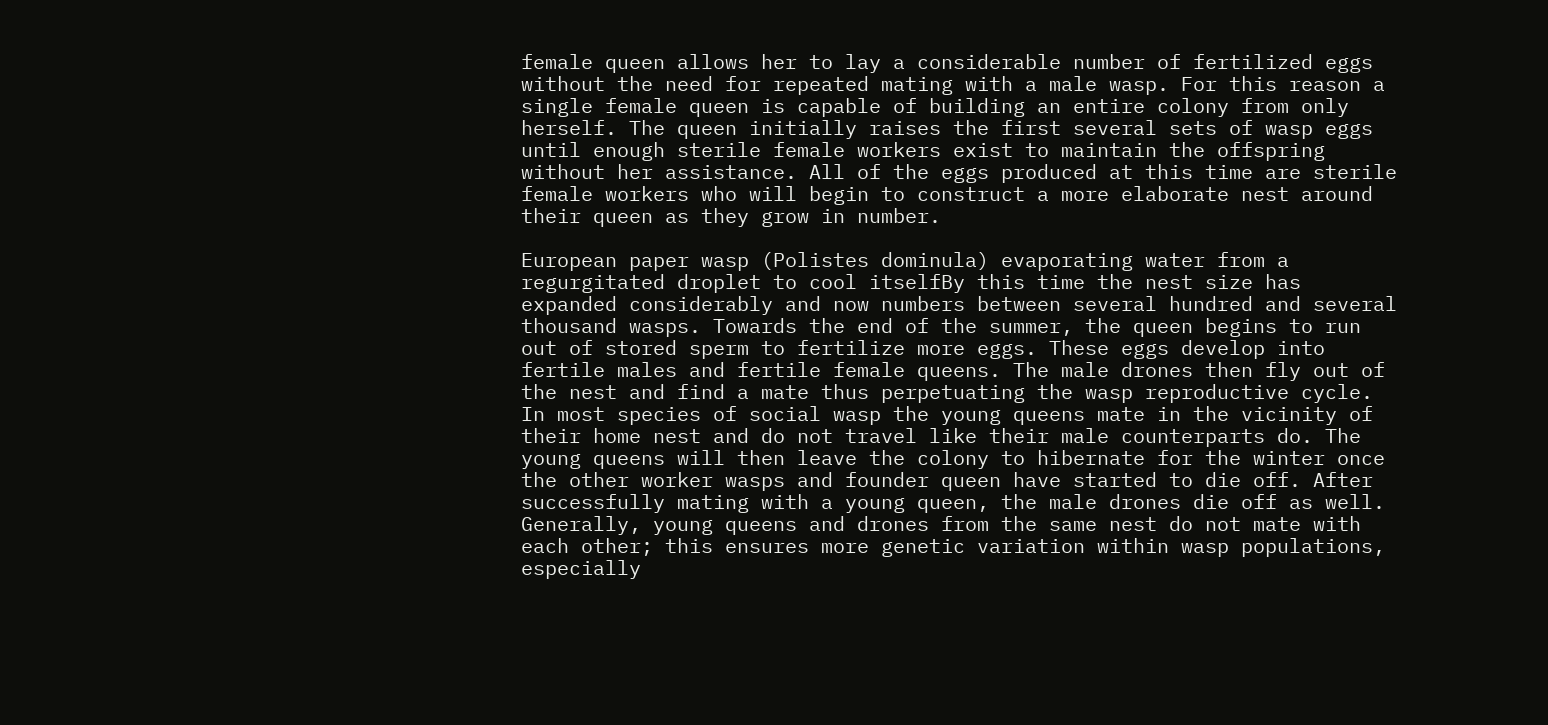female queen allows her to lay a considerable number of fertilized eggs without the need for repeated mating with a male wasp. For this reason a single female queen is capable of building an entire colony from only herself. The queen initially raises the first several sets of wasp eggs until enough sterile female workers exist to maintain the offspring without her assistance. All of the eggs produced at this time are sterile female workers who will begin to construct a more elaborate nest around their queen as they grow in number.

European paper wasp (Polistes dominula) evaporating water from a regurgitated droplet to cool itselfBy this time the nest size has expanded considerably and now numbers between several hundred and several thousand wasps. Towards the end of the summer, the queen begins to run out of stored sperm to fertilize more eggs. These eggs develop into fertile males and fertile female queens. The male drones then fly out of the nest and find a mate thus perpetuating the wasp reproductive cycle. In most species of social wasp the young queens mate in the vicinity of their home nest and do not travel like their male counterparts do. The young queens will then leave the colony to hibernate for the winter once the other worker wasps and founder queen have started to die off. After successfully mating with a young queen, the male drones die off as well. Generally, young queens and drones from the same nest do not mate with each other; this ensures more genetic variation within wasp populations, especially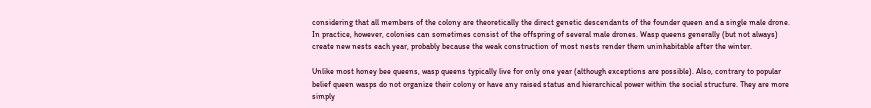considering that all members of the colony are theoretically the direct genetic descendants of the founder queen and a single male drone. In practice, however, colonies can sometimes consist of the offspring of several male drones. Wasp queens generally (but not always) create new nests each year, probably because the weak construction of most nests render them uninhabitable after the winter.

Unlike most honey bee queens, wasp queens typically live for only one year (although exceptions are possible). Also, contrary to popular belief queen wasps do not organize their colony or have any raised status and hierarchical power within the social structure. They are more simply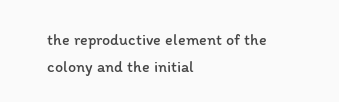the reproductive element of the colony and the initial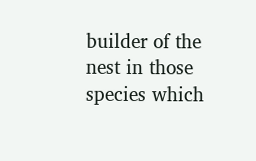builder of the nest in those species which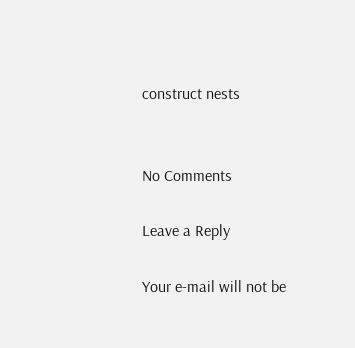construct nests


No Comments

Leave a Reply

Your e-mail will not be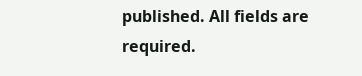published. All fields are required.